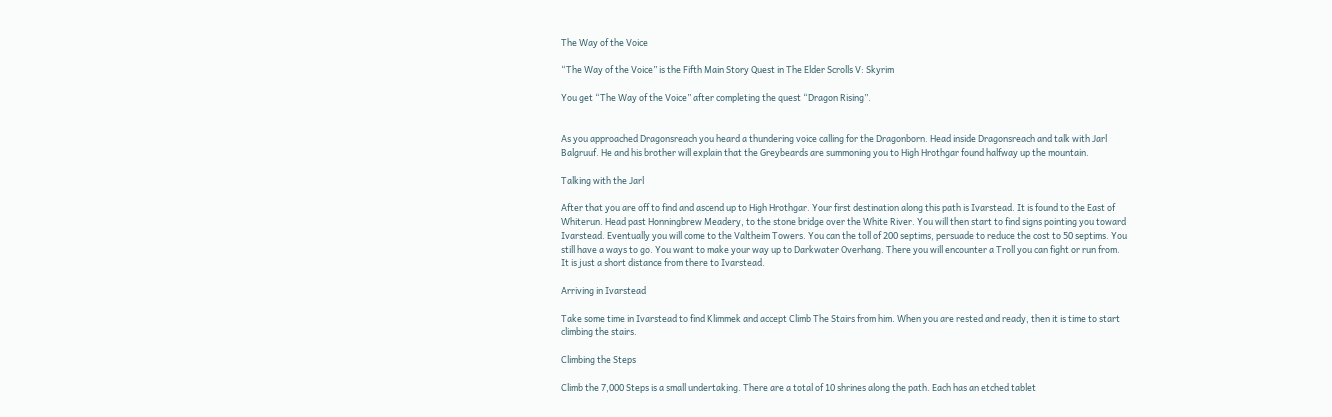The Way of the Voice

“The Way of the Voice” is the Fifth Main Story Quest in The Elder Scrolls V: Skyrim

You get “The Way of the Voice” after completing the quest “Dragon Rising”.


As you approached Dragonsreach you heard a thundering voice calling for the Dragonborn. Head inside Dragonsreach and talk with Jarl Balgruuf. He and his brother will explain that the Greybeards are summoning you to High Hrothgar found halfway up the mountain.

Talking with the Jarl

After that you are off to find and ascend up to High Hrothgar. Your first destination along this path is Ivarstead. It is found to the East of Whiterun. Head past Honningbrew Meadery, to the stone bridge over the White River. You will then start to find signs pointing you toward Ivarstead. Eventually you will come to the Valtheim Towers. You can the toll of 200 septims, persuade to reduce the cost to 50 septims. You still have a ways to go. You want to make your way up to Darkwater Overhang. There you will encounter a Troll you can fight or run from. It is just a short distance from there to Ivarstead.

Arriving in Ivarstead

Take some time in Ivarstead to find Klimmek and accept Climb The Stairs from him. When you are rested and ready, then it is time to start climbing the stairs.

Climbing the Steps

Climb the 7,000 Steps is a small undertaking. There are a total of 10 shrines along the path. Each has an etched tablet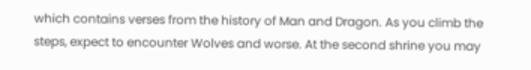which contains verses from the history of Man and Dragon. As you climb the steps, expect to encounter Wolves and worse. At the second shrine you may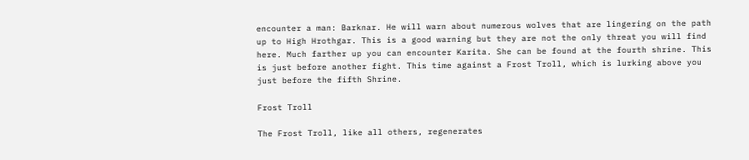encounter a man: Barknar. He will warn about numerous wolves that are lingering on the path up to High Hrothgar. This is a good warning but they are not the only threat you will find here. Much farther up you can encounter Karita. She can be found at the fourth shrine. This is just before another fight. This time against a Frost Troll, which is lurking above you just before the fifth Shrine.

Frost Troll

The Frost Troll, like all others, regenerates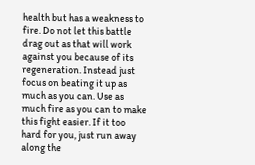health but has a weakness to fire. Do not let this battle drag out as that will work against you because of its regeneration. Instead just focus on beating it up as much as you can. Use as much fire as you can to make this fight easier. If it too hard for you, just run away along the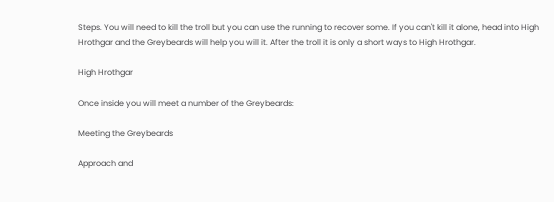Steps. You will need to kill the troll but you can use the running to recover some. If you can't kill it alone, head into High Hrothgar and the Greybeards will help you will it. After the troll it is only a short ways to High Hrothgar.

High Hrothgar

Once inside you will meet a number of the Greybeards:

Meeting the Greybeards

Approach and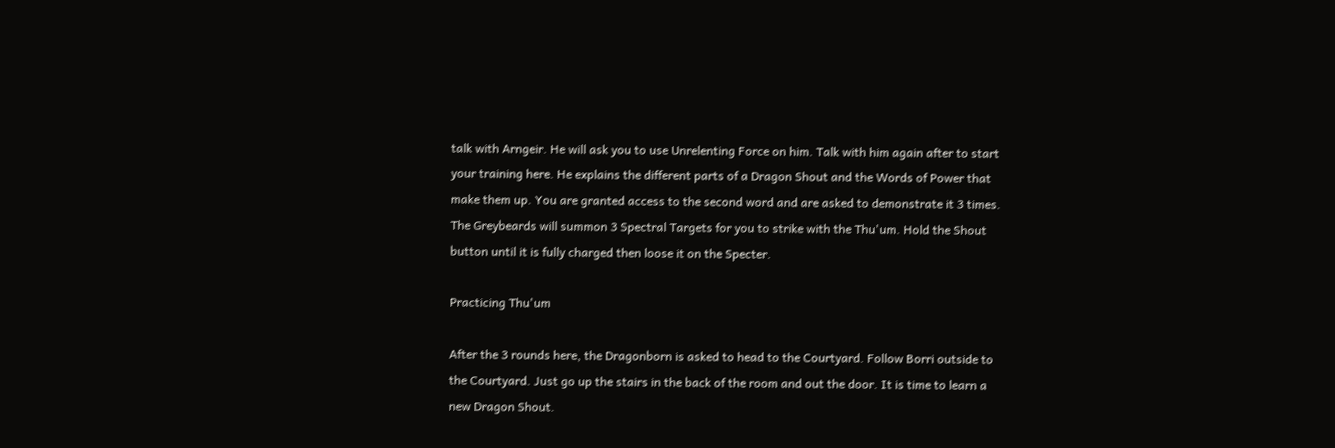talk with Arngeir. He will ask you to use Unrelenting Force on him. Talk with him again after to start your training here. He explains the different parts of a Dragon Shout and the Words of Power that make them up. You are granted access to the second word and are asked to demonstrate it 3 times. The Greybeards will summon 3 Spectral Targets for you to strike with the Thu'um. Hold the Shout button until it is fully charged then loose it on the Specter.

Practicing Thu'um

After the 3 rounds here, the Dragonborn is asked to head to the Courtyard. Follow Borri outside to the Courtyard. Just go up the stairs in the back of the room and out the door. It is time to learn a new Dragon Shout.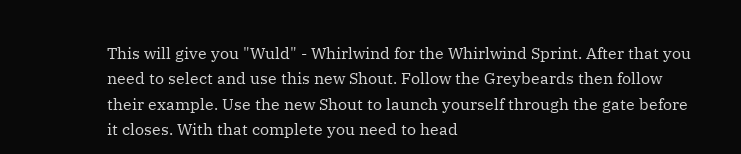This will give you "Wuld" - Whirlwind for the Whirlwind Sprint. After that you need to select and use this new Shout. Follow the Greybeards then follow their example. Use the new Shout to launch yourself through the gate before it closes. With that complete you need to head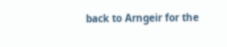back to Arngeir for the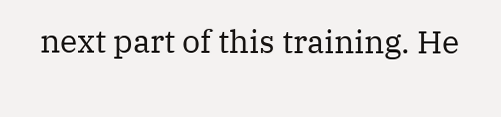next part of this training. He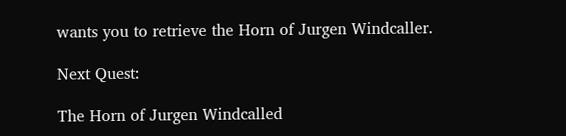wants you to retrieve the Horn of Jurgen Windcaller.

Next Quest:

The Horn of Jurgen Windcalled